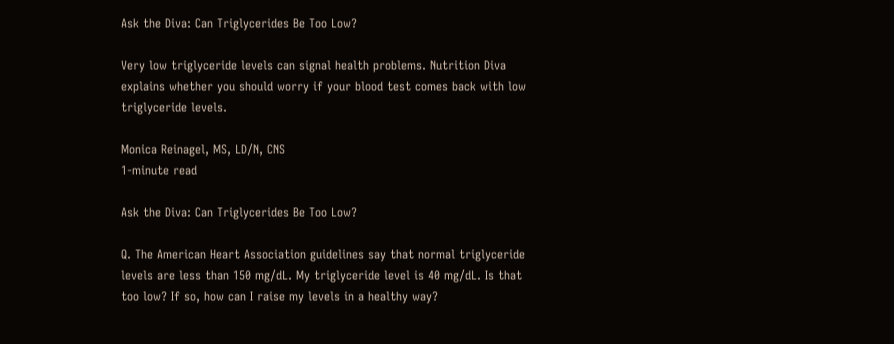Ask the Diva: Can Triglycerides Be Too Low?

Very low triglyceride levels can signal health problems. Nutrition Diva explains whether you should worry if your blood test comes back with low triglyceride levels.

Monica Reinagel, MS, LD/N, CNS
1-minute read

Ask the Diva: Can Triglycerides Be Too Low?

Q. The American Heart Association guidelines say that normal triglyceride levels are less than 150 mg/dL. My triglyceride level is 40 mg/dL. Is that too low? If so, how can I raise my levels in a healthy way?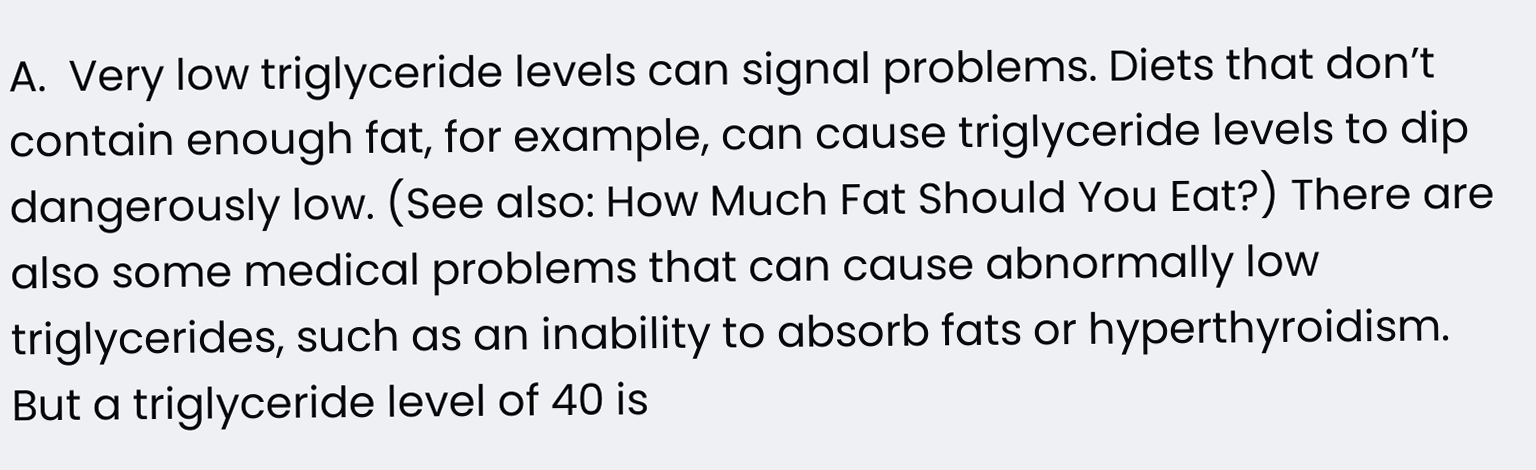A.  Very low triglyceride levels can signal problems. Diets that don’t contain enough fat, for example, can cause triglyceride levels to dip dangerously low. (See also: How Much Fat Should You Eat?) There are also some medical problems that can cause abnormally low triglycerides, such as an inability to absorb fats or hyperthyroidism. But a triglyceride level of 40 is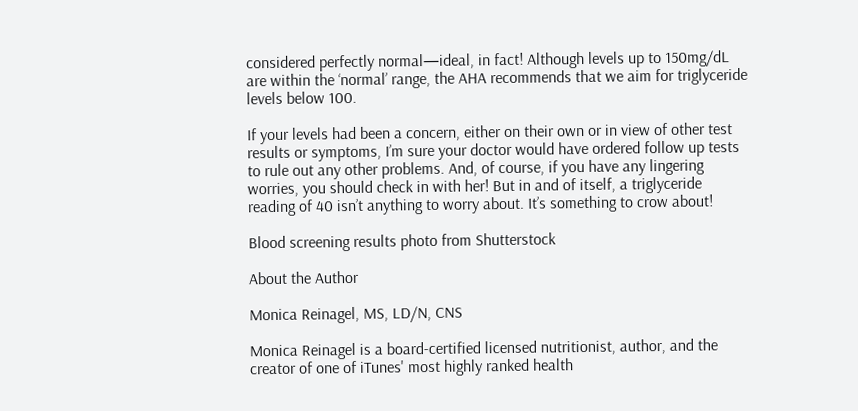considered perfectly normal—ideal, in fact! Although levels up to 150mg/dL are within the ‘normal’ range, the AHA recommends that we aim for triglyceride levels below 100.

If your levels had been a concern, either on their own or in view of other test results or symptoms, I’m sure your doctor would have ordered follow up tests to rule out any other problems. And, of course, if you have any lingering worries, you should check in with her! But in and of itself, a triglyceride reading of 40 isn’t anything to worry about. It’s something to crow about!

Blood screening results photo from Shutterstock

About the Author

Monica Reinagel, MS, LD/N, CNS

Monica Reinagel is a board-certified licensed nutritionist, author, and the creator of one of iTunes' most highly ranked health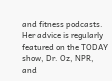and fitness podcasts. Her advice is regularly featured on the TODAY show, Dr. Oz, NPR, and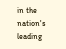in the nation's leading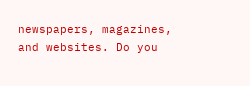newspapers, magazines, and websites. Do you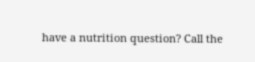have a nutrition question? Call the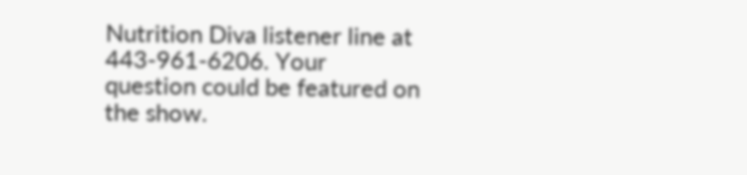Nutrition Diva listener line at 443-961-6206. Your question could be featured on the show.